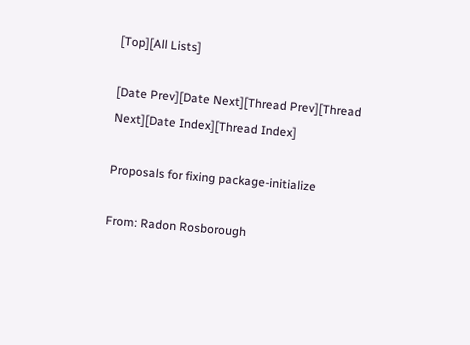[Top][All Lists]

[Date Prev][Date Next][Thread Prev][Thread Next][Date Index][Thread Index]

Proposals for fixing package-initialize

From: Radon Rosborough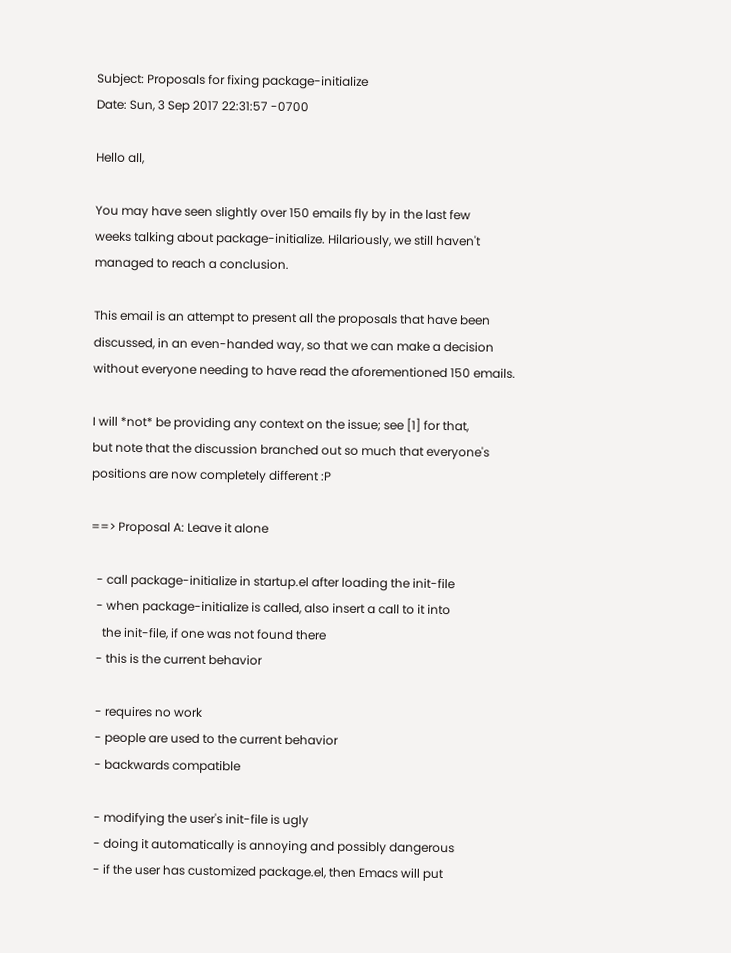Subject: Proposals for fixing package-initialize
Date: Sun, 3 Sep 2017 22:31:57 -0700

Hello all,

You may have seen slightly over 150 emails fly by in the last few
weeks talking about package-initialize. Hilariously, we still haven't
managed to reach a conclusion.

This email is an attempt to present all the proposals that have been
discussed, in an even-handed way, so that we can make a decision
without everyone needing to have read the aforementioned 150 emails.

I will *not* be providing any context on the issue; see [1] for that,
but note that the discussion branched out so much that everyone's
positions are now completely different :P

==> Proposal A: Leave it alone

  - call package-initialize in startup.el after loading the init-file
  - when package-initialize is called, also insert a call to it into
    the init-file, if one was not found there
  - this is the current behavior

  - requires no work
  - people are used to the current behavior
  - backwards compatible

  - modifying the user's init-file is ugly
  - doing it automatically is annoying and possibly dangerous
  - if the user has customized package.el, then Emacs will put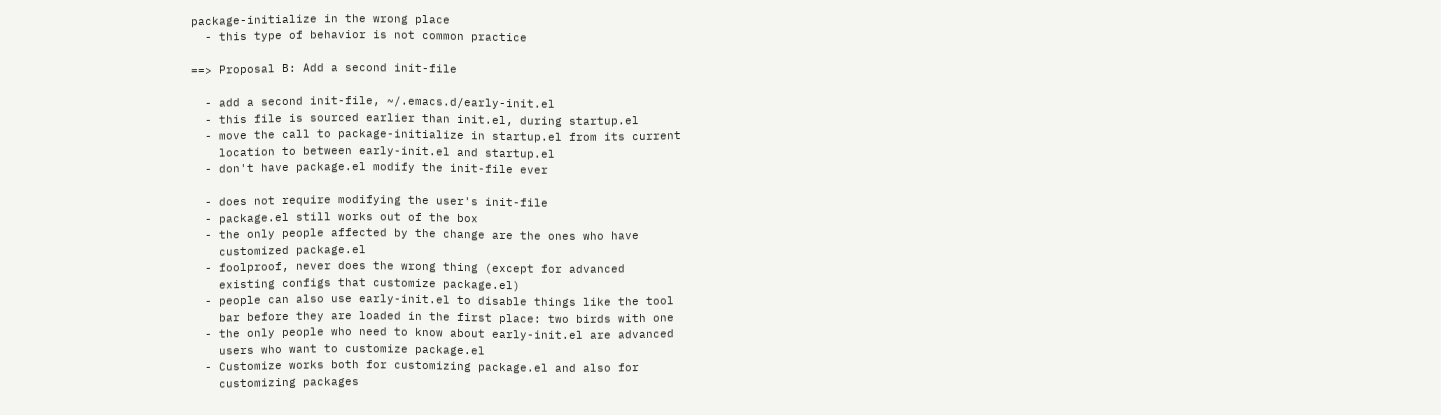package-initialize in the wrong place
  - this type of behavior is not common practice

==> Proposal B: Add a second init-file

  - add a second init-file, ~/.emacs.d/early-init.el
  - this file is sourced earlier than init.el, during startup.el
  - move the call to package-initialize in startup.el from its current
    location to between early-init.el and startup.el
  - don't have package.el modify the init-file ever

  - does not require modifying the user's init-file
  - package.el still works out of the box
  - the only people affected by the change are the ones who have
    customized package.el
  - foolproof, never does the wrong thing (except for advanced
    existing configs that customize package.el)
  - people can also use early-init.el to disable things like the tool
    bar before they are loaded in the first place: two birds with one
  - the only people who need to know about early-init.el are advanced
    users who want to customize package.el
  - Customize works both for customizing package.el and also for
    customizing packages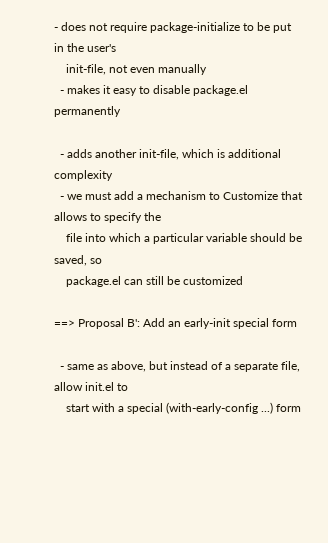- does not require package-initialize to be put in the user's
    init-file, not even manually
  - makes it easy to disable package.el permanently

  - adds another init-file, which is additional complexity
  - we must add a mechanism to Customize that allows to specify the
    file into which a particular variable should be saved, so
    package.el can still be customized

==> Proposal B': Add an early-init special form

  - same as above, but instead of a separate file, allow init.el to
    start with a special (with-early-config ...) form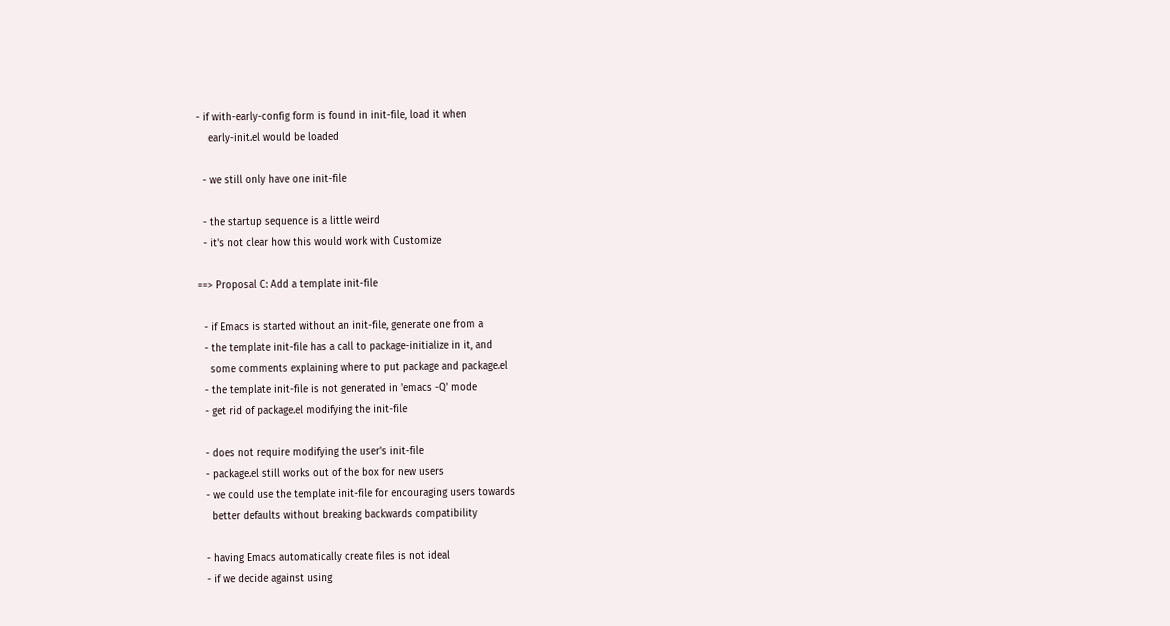- if with-early-config form is found in init-file, load it when
    early-init.el would be loaded

  - we still only have one init-file

  - the startup sequence is a little weird
  - it's not clear how this would work with Customize

==> Proposal C: Add a template init-file

  - if Emacs is started without an init-file, generate one from a
  - the template init-file has a call to package-initialize in it, and
    some comments explaining where to put package and package.el
  - the template init-file is not generated in 'emacs -Q' mode
  - get rid of package.el modifying the init-file

  - does not require modifying the user's init-file
  - package.el still works out of the box for new users
  - we could use the template init-file for encouraging users towards
    better defaults without breaking backwards compatibility

  - having Emacs automatically create files is not ideal
  - if we decide against using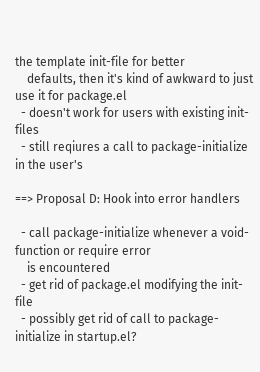the template init-file for better
    defaults, then it's kind of awkward to just use it for package.el
  - doesn't work for users with existing init-files
  - still reqiures a call to package-initialize in the user's

==> Proposal D: Hook into error handlers

  - call package-initialize whenever a void-function or require error
    is encountered
  - get rid of package.el modifying the init-file
  - possibly get rid of call to package-initialize in startup.el?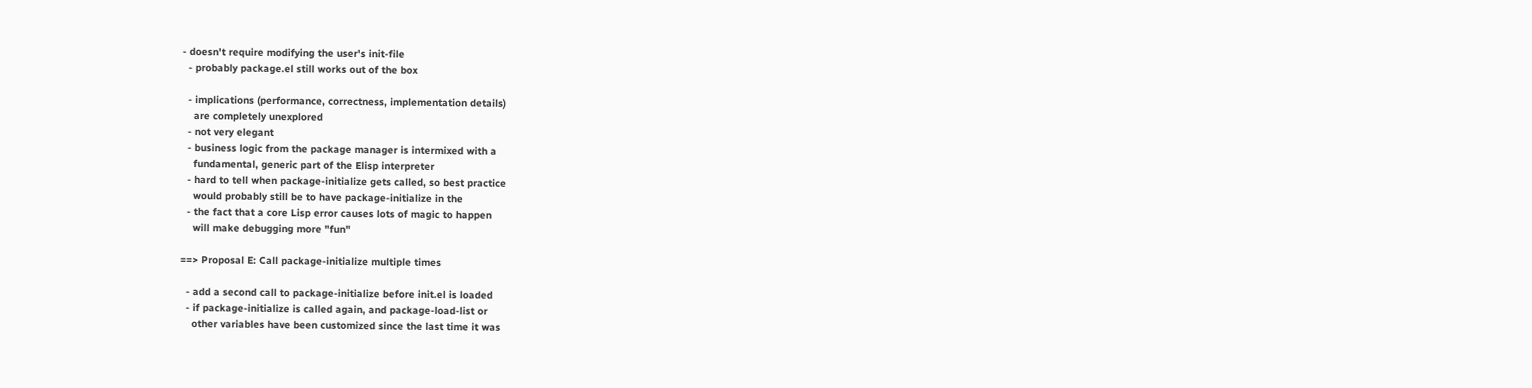- doesn't require modifying the user's init-file
  - probably package.el still works out of the box

  - implications (performance, correctness, implementation details)
    are completely unexplored
  - not very elegant
  - business logic from the package manager is intermixed with a
    fundamental, generic part of the Elisp interpreter
  - hard to tell when package-initialize gets called, so best practice
    would probably still be to have package-initialize in the
  - the fact that a core Lisp error causes lots of magic to happen
    will make debugging more "fun"

==> Proposal E: Call package-initialize multiple times

  - add a second call to package-initialize before init.el is loaded
  - if package-initialize is called again, and package-load-list or
    other variables have been customized since the last time it was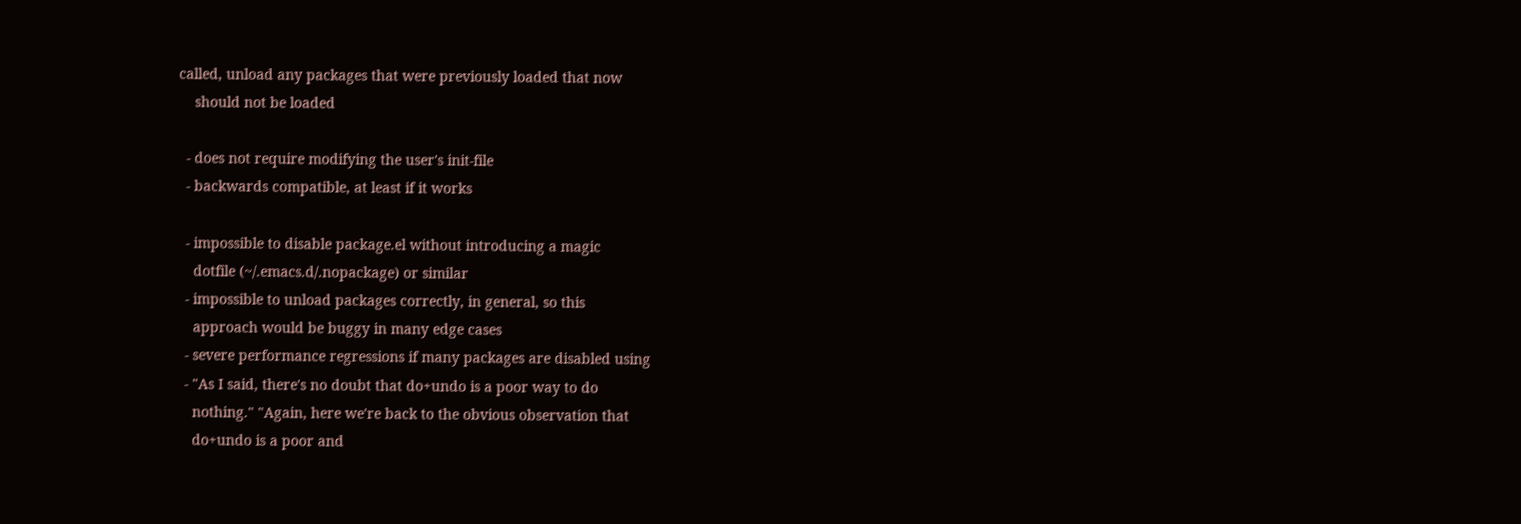called, unload any packages that were previously loaded that now
    should not be loaded

  - does not require modifying the user's init-file
  - backwards compatible, at least if it works

  - impossible to disable package.el without introducing a magic
    dotfile (~/.emacs.d/.nopackage) or similar
  - impossible to unload packages correctly, in general, so this
    approach would be buggy in many edge cases
  - severe performance regressions if many packages are disabled using
  - "As I said, there's no doubt that do+undo is a poor way to do
    nothing." "Again, here we're back to the obvious observation that
    do+undo is a poor and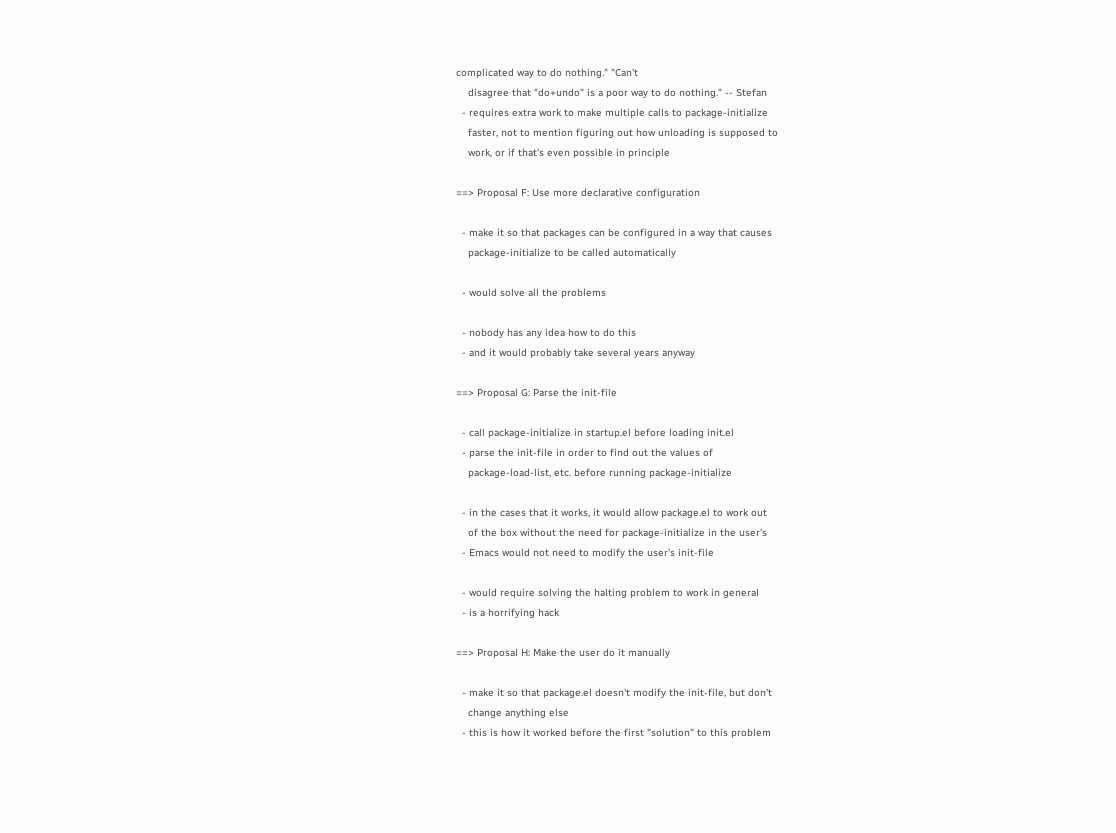complicated way to do nothing." "Can't
    disagree that "do+undo" is a poor way to do nothing." -- Stefan
  - requires extra work to make multiple calls to package-initialize
    faster, not to mention figuring out how unloading is supposed to
    work, or if that's even possible in principle

==> Proposal F: Use more declarative configuration

  - make it so that packages can be configured in a way that causes
    package-initialize to be called automatically

  - would solve all the problems

  - nobody has any idea how to do this
  - and it would probably take several years anyway

==> Proposal G: Parse the init-file

  - call package-initialize in startup.el before loading init.el
  - parse the init-file in order to find out the values of
    package-load-list, etc. before running package-initialize

  - in the cases that it works, it would allow package.el to work out
    of the box without the need for package-initialize in the user's
  - Emacs would not need to modify the user's init-file

  - would require solving the halting problem to work in general
  - is a horrifying hack

==> Proposal H: Make the user do it manually

  - make it so that package.el doesn't modify the init-file, but don't
    change anything else
  - this is how it worked before the first "solution" to this problem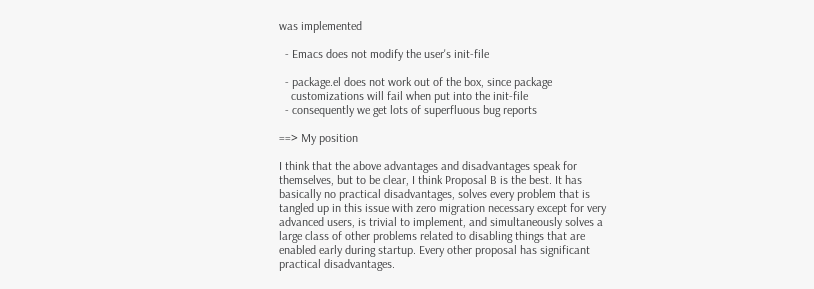was implemented

  - Emacs does not modify the user's init-file

  - package.el does not work out of the box, since package
    customizations will fail when put into the init-file
  - consequently we get lots of superfluous bug reports

==> My position

I think that the above advantages and disadvantages speak for
themselves, but to be clear, I think Proposal B is the best. It has
basically no practical disadvantages, solves every problem that is
tangled up in this issue with zero migration necessary except for very
advanced users, is trivial to implement, and simultaneously solves a
large class of other problems related to disabling things that are
enabled early during startup. Every other proposal has significant
practical disadvantages.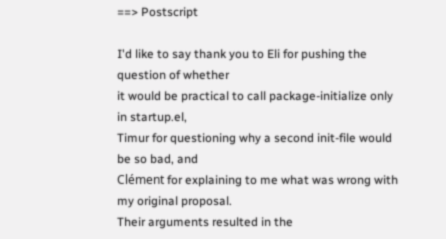==> Postscript

I'd like to say thank you to Eli for pushing the question of whether
it would be practical to call package-initialize only in startup.el,
Timur for questioning why a second init-file would be so bad, and
Clément for explaining to me what was wrong with my original proposal.
Their arguments resulted in the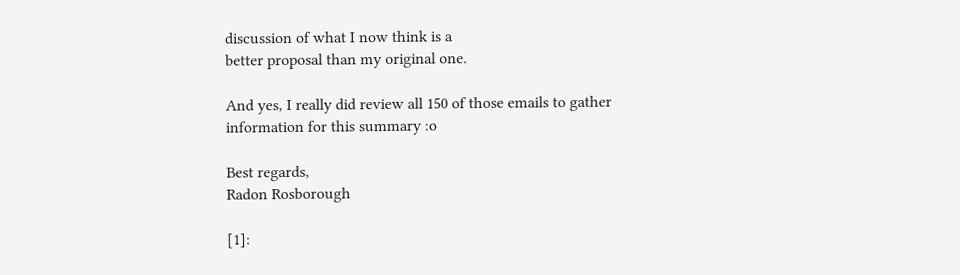discussion of what I now think is a
better proposal than my original one.

And yes, I really did review all 150 of those emails to gather
information for this summary :o

Best regards,
Radon Rosborough

[1]: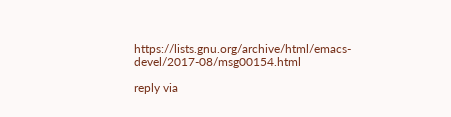https://lists.gnu.org/archive/html/emacs-devel/2017-08/msg00154.html

reply via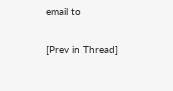email to

[Prev in Thread]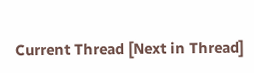Current Thread [Next in Thread]